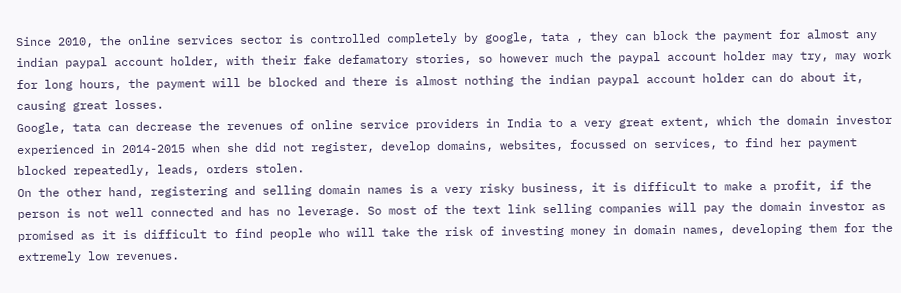Since 2010, the online services sector is controlled completely by google, tata , they can block the payment for almost any indian paypal account holder, with their fake defamatory stories, so however much the paypal account holder may try, may work for long hours, the payment will be blocked and there is almost nothing the indian paypal account holder can do about it, causing great losses.
Google, tata can decrease the revenues of online service providers in India to a very great extent, which the domain investor experienced in 2014-2015 when she did not register, develop domains, websites, focussed on services, to find her payment blocked repeatedly, leads, orders stolen.
On the other hand, registering and selling domain names is a very risky business, it is difficult to make a profit, if the person is not well connected and has no leverage. So most of the text link selling companies will pay the domain investor as promised as it is difficult to find people who will take the risk of investing money in domain names, developing them for the extremely low revenues.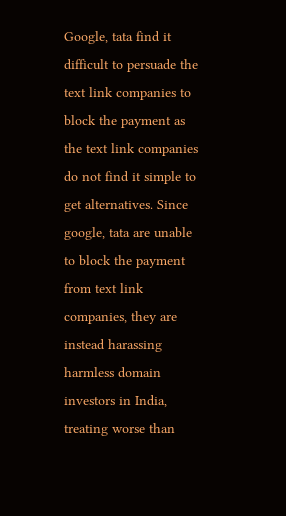Google, tata find it difficult to persuade the text link companies to block the payment as the text link companies do not find it simple to get alternatives. Since google, tata are unable to block the payment from text link companies, they are instead harassing harmless domain investors in India, treating worse than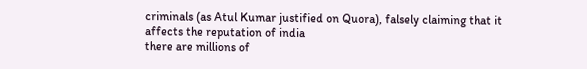criminals (as Atul Kumar justified on Quora), falsely claiming that it affects the reputation of india
there are millions of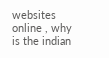websites online , why is the indian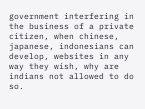government interfering in the business of a private citizen, when chinese, japanese, indonesians can develop, websites in any way they wish, why are indians not allowed to do so.